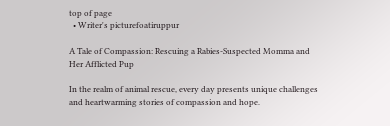top of page
  • Writer's picturefoatiruppur

A Tale of Compassion: Rescuing a Rabies-Suspected Momma and Her Afflicted Pup

In the realm of animal rescue, every day presents unique challenges and heartwarming stories of compassion and hope.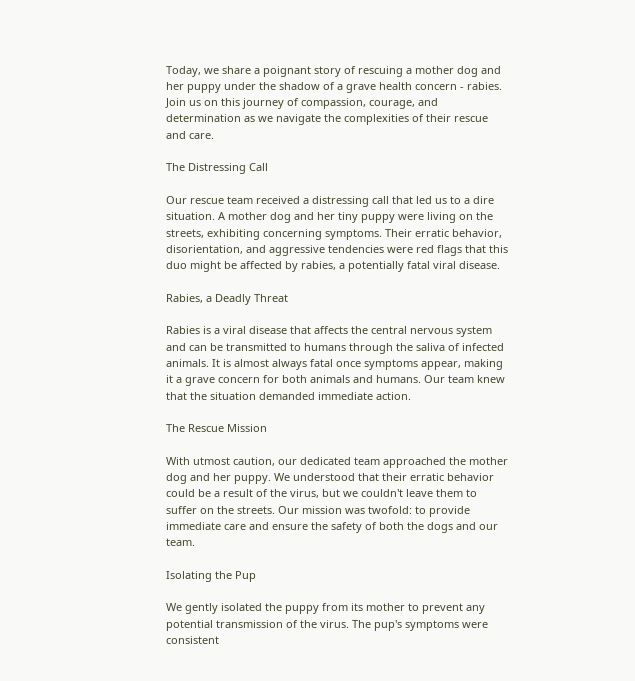Today, we share a poignant story of rescuing a mother dog and her puppy under the shadow of a grave health concern - rabies. Join us on this journey of compassion, courage, and determination as we navigate the complexities of their rescue and care.

The Distressing Call

Our rescue team received a distressing call that led us to a dire situation. A mother dog and her tiny puppy were living on the streets, exhibiting concerning symptoms. Their erratic behavior, disorientation, and aggressive tendencies were red flags that this duo might be affected by rabies, a potentially fatal viral disease.

Rabies, a Deadly Threat

Rabies is a viral disease that affects the central nervous system and can be transmitted to humans through the saliva of infected animals. It is almost always fatal once symptoms appear, making it a grave concern for both animals and humans. Our team knew that the situation demanded immediate action.

The Rescue Mission

With utmost caution, our dedicated team approached the mother dog and her puppy. We understood that their erratic behavior could be a result of the virus, but we couldn't leave them to suffer on the streets. Our mission was twofold: to provide immediate care and ensure the safety of both the dogs and our team.

Isolating the Pup

We gently isolated the puppy from its mother to prevent any potential transmission of the virus. The pup's symptoms were consistent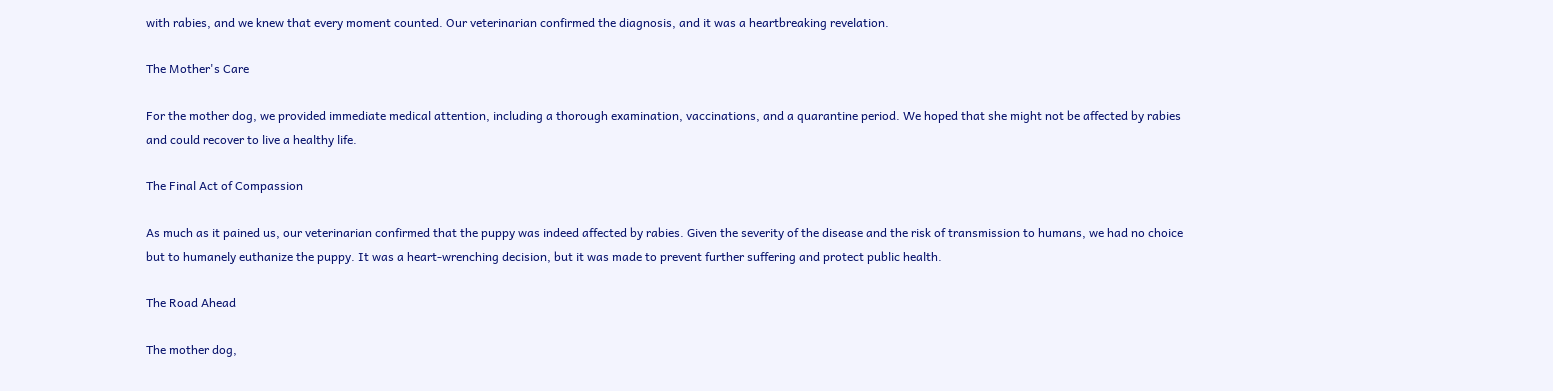with rabies, and we knew that every moment counted. Our veterinarian confirmed the diagnosis, and it was a heartbreaking revelation.

The Mother's Care

For the mother dog, we provided immediate medical attention, including a thorough examination, vaccinations, and a quarantine period. We hoped that she might not be affected by rabies and could recover to live a healthy life.

The Final Act of Compassion

As much as it pained us, our veterinarian confirmed that the puppy was indeed affected by rabies. Given the severity of the disease and the risk of transmission to humans, we had no choice but to humanely euthanize the puppy. It was a heart-wrenching decision, but it was made to prevent further suffering and protect public health.

The Road Ahead

The mother dog,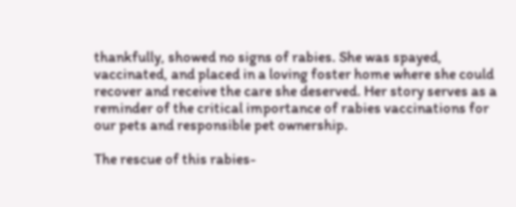thankfully, showed no signs of rabies. She was spayed, vaccinated, and placed in a loving foster home where she could recover and receive the care she deserved. Her story serves as a reminder of the critical importance of rabies vaccinations for our pets and responsible pet ownership.

The rescue of this rabies-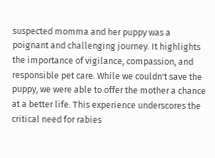suspected momma and her puppy was a poignant and challenging journey. It highlights the importance of vigilance, compassion, and responsible pet care. While we couldn't save the puppy, we were able to offer the mother a chance at a better life. This experience underscores the critical need for rabies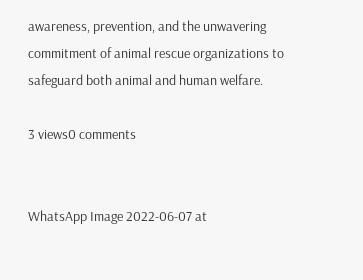awareness, prevention, and the unwavering commitment of animal rescue organizations to safeguard both animal and human welfare.

3 views0 comments


WhatsApp Image 2022-06-07 at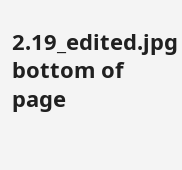2.19_edited.jpg
bottom of page